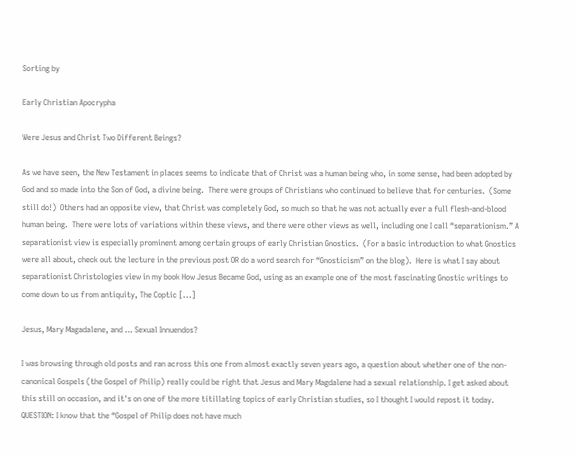Sorting by

Early Christian Apocrypha

Were Jesus and Christ Two Different Beings?

As we have seen, the New Testament in places seems to indicate that of Christ was a human being who, in some sense, had been adopted by God and so made into the Son of God, a divine being.  There were groups of Christians who continued to believe that for centuries.  (Some still do!)  Others had an opposite view, that Christ was completely God, so much so that he was not actually ever a full flesh-and-blood human being.  There were lots of variations within these views, and there were other views as well, including one I call “separationism.” A separationist view is especially prominent among certain groups of early Christian Gnostics.  (For a basic introduction to what Gnostics were all about, check out the lecture in the previous post OR do a word search for “Gnosticism” on the blog).  Here is what I say about separationist Christologies view in my book How Jesus Became God, using as an example one of the most fascinating Gnostic writings to come down to us from antiquity, The Coptic [...]

Jesus, Mary Magadalene, and … Sexual Innuendos?

I was browsing through old posts and ran across this one from almost exactly seven years ago, a question about whether one of the non-canonical Gospels (the Gospel of Philip) really could be right that Jesus and Mary Magdalene had a sexual relationship. I get asked about this still on occasion, and it's on one of the more titillating topics of early Christian studies, so I thought I would repost it today. QUESTION: I know that the “Gospel of Philip does not have much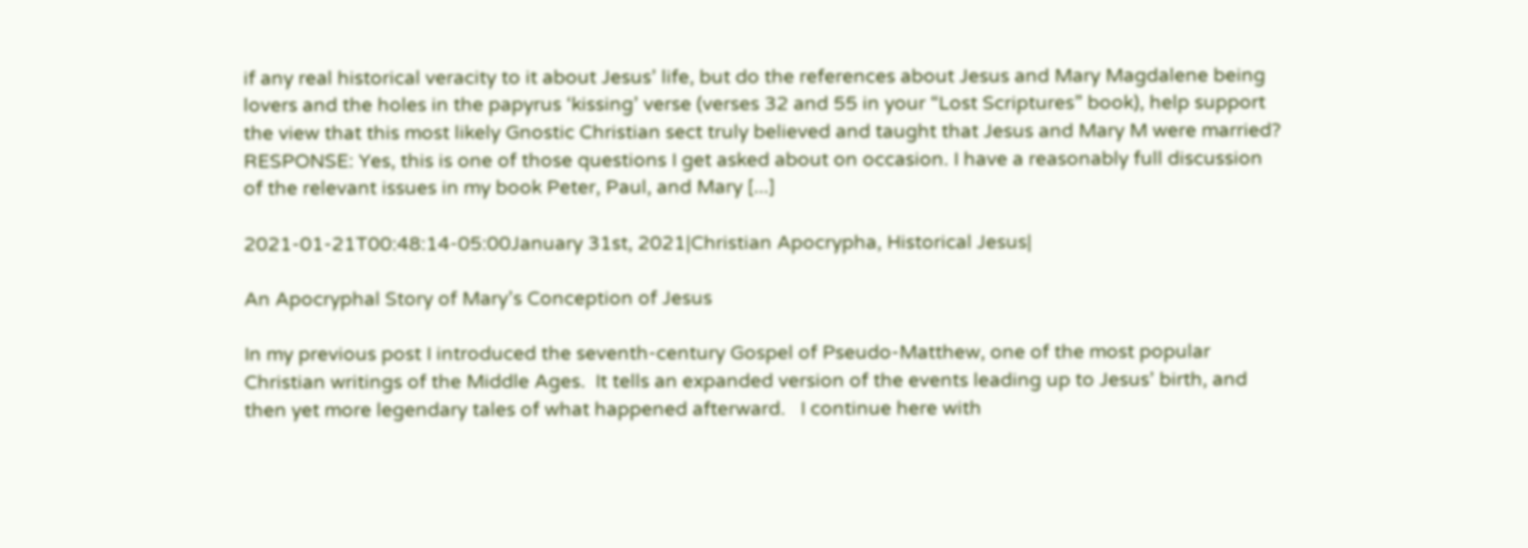if any real historical veracity to it about Jesus’ life, but do the references about Jesus and Mary Magdalene being lovers and the holes in the papyrus ‘kissing’ verse (verses 32 and 55 in your “Lost Scriptures” book), help support the view that this most likely Gnostic Christian sect truly believed and taught that Jesus and Mary M were married? RESPONSE: Yes, this is one of those questions I get asked about on occasion. I have a reasonably full discussion of the relevant issues in my book Peter, Paul, and Mary [...]

2021-01-21T00:48:14-05:00January 31st, 2021|Christian Apocrypha, Historical Jesus|

An Apocryphal Story of Mary’s Conception of Jesus

In my previous post I introduced the seventh-century Gospel of Pseudo-Matthew, one of the most popular Christian writings of the Middle Ages.  It tells an expanded version of the events leading up to Jesus’ birth, and then yet more legendary tales of what happened afterward.   I continue here with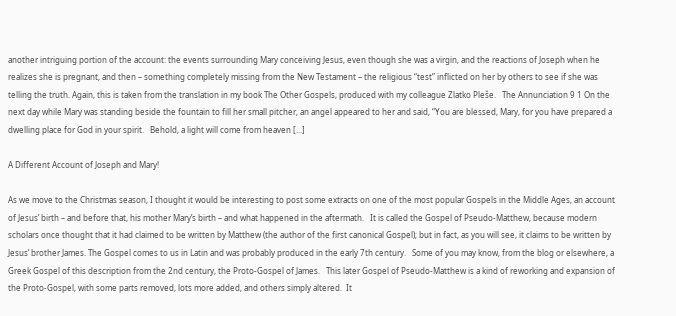another intriguing portion of the account: the events surrounding Mary conceiving Jesus, even though she was a virgin, and the reactions of Joseph when he realizes she is pregnant, and then – something completely missing from the New Testament – the religious “test” inflicted on her by others to see if she was telling the truth. Again, this is taken from the translation in my book The Other Gospels, produced with my colleague Zlatko Pleše.   The Annunciation 9 1 On the next day while Mary was standing beside the fountain to fill her small pitcher, an angel appeared to her and said, “You are blessed, Mary, for you have prepared a dwelling place for God in your spirit.   Behold, a light will come from heaven [...]

A Different Account of Joseph and Mary!

As we move to the Christmas season, I thought it would be interesting to post some extracts on one of the most popular Gospels in the Middle Ages, an account of Jesus’ birth – and before that, his mother Mary’s birth – and what happened in the aftermath.   It is called the Gospel of Pseudo-Matthew, because modern scholars once thought that it had claimed to be written by Matthew (the author of the first canonical Gospel); but in fact, as you will see, it claims to be written by Jesus’ brother James. The Gospel comes to us in Latin and was probably produced in the early 7th century.   Some of you may know, from the blog or elsewhere, a Greek Gospel of this description from the 2nd century, the Proto-Gospel of James.   This later Gospel of Pseudo-Matthew is a kind of reworking and expansion of the Proto-Gospel, with some parts removed, lots more added, and others simply altered.  It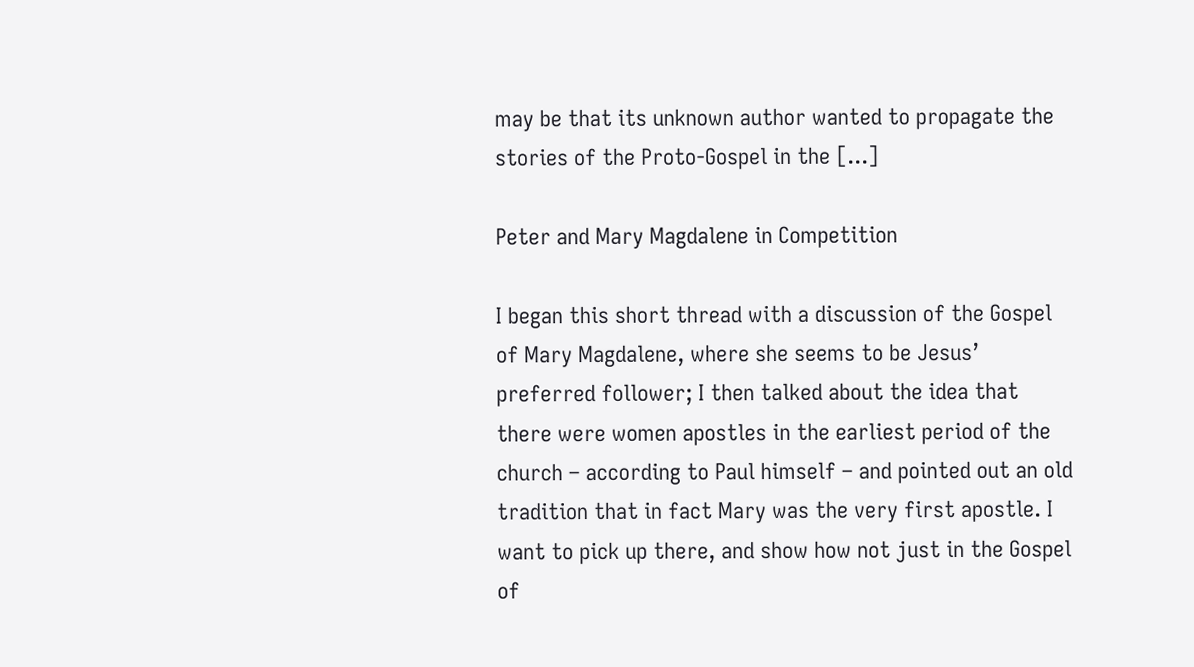may be that its unknown author wanted to propagate the stories of the Proto-Gospel in the [...]

Peter and Mary Magdalene in Competition

I began this short thread with a discussion of the Gospel of Mary Magdalene, where she seems to be Jesus’ preferred follower; I then talked about the idea that there were women apostles in the earliest period of the church – according to Paul himself – and pointed out an old tradition that in fact Mary was the very first apostle. I want to pick up there, and show how not just in the Gospel of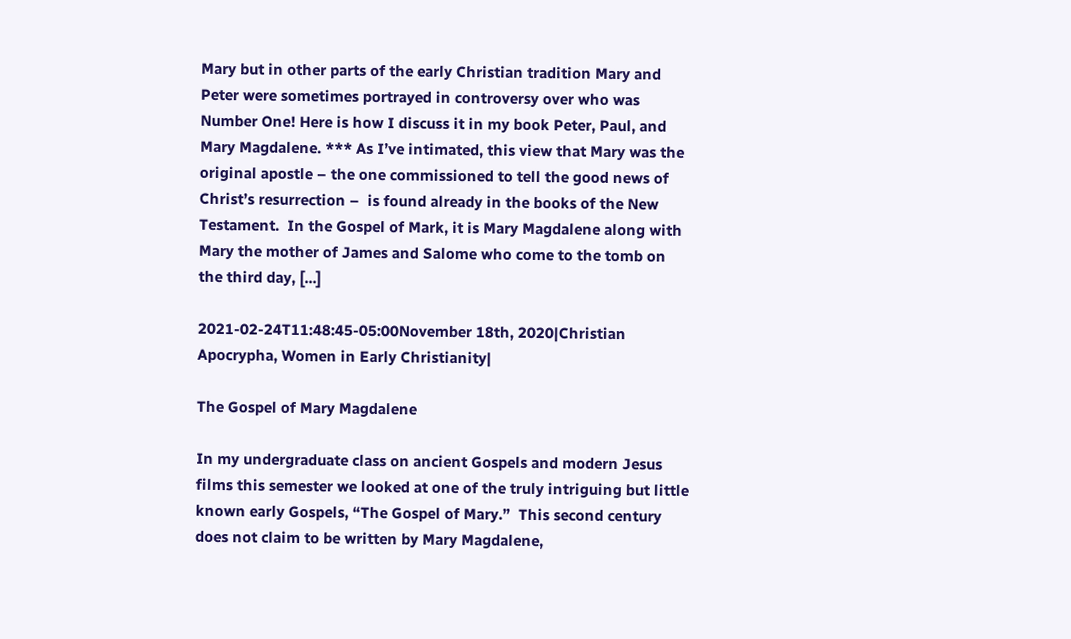Mary but in other parts of the early Christian tradition Mary and Peter were sometimes portrayed in controversy over who was Number One! Here is how I discuss it in my book Peter, Paul, and Mary Magdalene. *** As I’ve intimated, this view that Mary was the original apostle – the one commissioned to tell the good news of Christ’s resurrection –  is found already in the books of the New Testament.  In the Gospel of Mark, it is Mary Magdalene along with Mary the mother of James and Salome who come to the tomb on the third day, [...]

2021-02-24T11:48:45-05:00November 18th, 2020|Christian Apocrypha, Women in Early Christianity|

The Gospel of Mary Magdalene

In my undergraduate class on ancient Gospels and modern Jesus films this semester we looked at one of the truly intriguing but little known early Gospels, “The Gospel of Mary.”  This second century does not claim to be written by Mary Magdalene,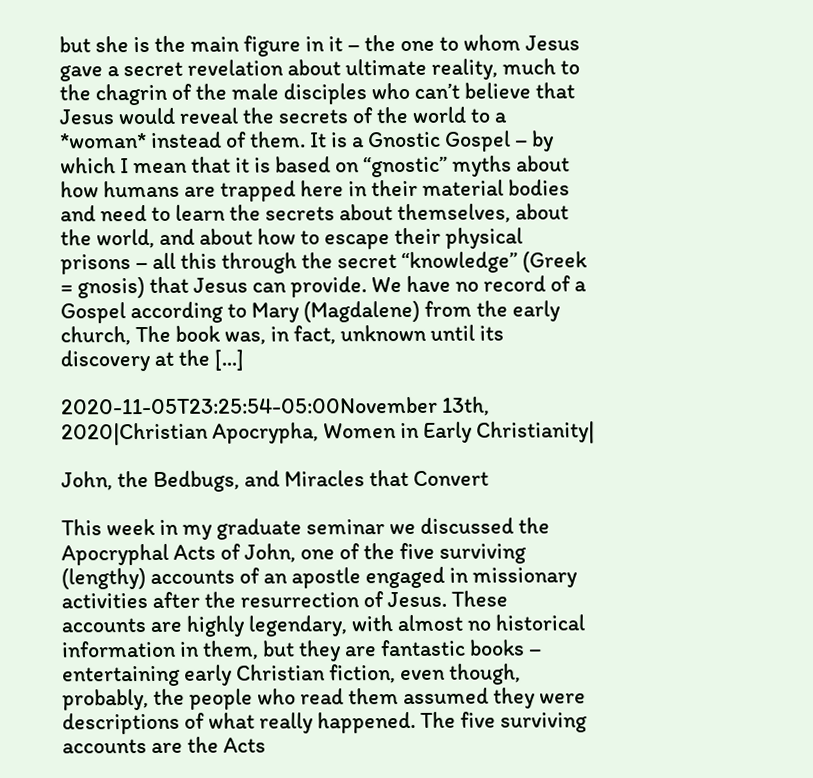but she is the main figure in it – the one to whom Jesus gave a secret revelation about ultimate reality, much to the chagrin of the male disciples who can’t believe that Jesus would reveal the secrets of the world to a *woman* instead of them. It is a Gnostic Gospel – by which I mean that it is based on “gnostic” myths about how humans are trapped here in their material bodies and need to learn the secrets about themselves, about the world, and about how to escape their physical prisons – all this through the secret “knowledge” (Greek = gnosis) that Jesus can provide. We have no record of a Gospel according to Mary (Magdalene) from the early church, The book was, in fact, unknown until its discovery at the [...]

2020-11-05T23:25:54-05:00November 13th, 2020|Christian Apocrypha, Women in Early Christianity|

John, the Bedbugs, and Miracles that Convert

This week in my graduate seminar we discussed the Apocryphal Acts of John, one of the five surviving (lengthy) accounts of an apostle engaged in missionary activities after the resurrection of Jesus. These accounts are highly legendary, with almost no historical information in them, but they are fantastic books – entertaining early Christian fiction, even though, probably, the people who read them assumed they were descriptions of what really happened. The five surviving accounts are the Acts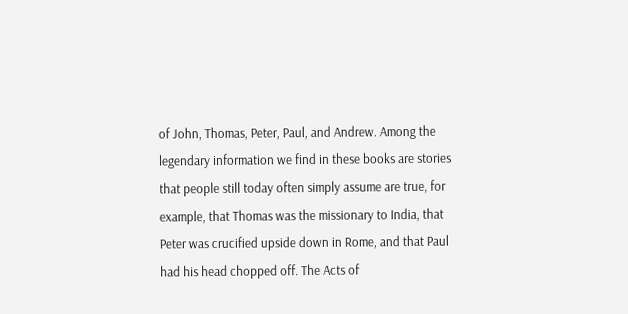of John, Thomas, Peter, Paul, and Andrew. Among the legendary information we find in these books are stories that people still today often simply assume are true, for example, that Thomas was the missionary to India, that Peter was crucified upside down in Rome, and that Paul had his head chopped off. The Acts of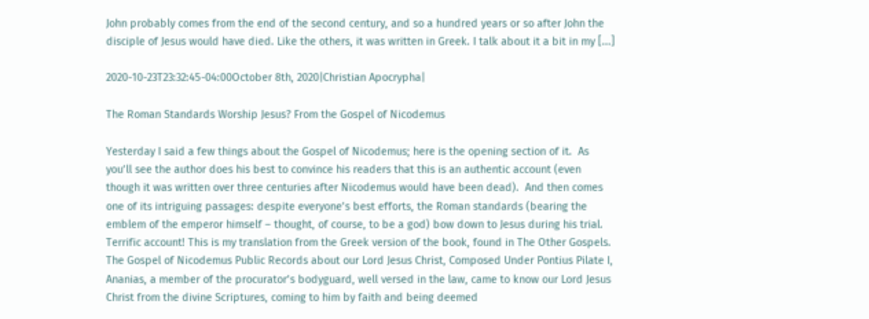John probably comes from the end of the second century, and so a hundred years or so after John the disciple of Jesus would have died. Like the others, it was written in Greek. I talk about it a bit in my [...]

2020-10-23T23:32:45-04:00October 8th, 2020|Christian Apocrypha|

The Roman Standards Worship Jesus? From the Gospel of Nicodemus

Yesterday I said a few things about the Gospel of Nicodemus; here is the opening section of it.  As you’ll see the author does his best to convince his readers that this is an authentic account (even though it was written over three centuries after Nicodemus would have been dead).  And then comes one of its intriguing passages: despite everyone’s best efforts, the Roman standards (bearing the emblem of the emperor himself – thought, of course, to be a god) bow down to Jesus during his trial.   Terrific account! This is my translation from the Greek version of the book, found in The Other Gospels. The Gospel of Nicodemus Public Records about our Lord Jesus Christ, Composed Under Pontius Pilate I, Ananias, a member of the procurator’s bodyguard, well versed in the law, came to know our Lord Jesus Christ from the divine Scriptures, coming to him by faith and being deemed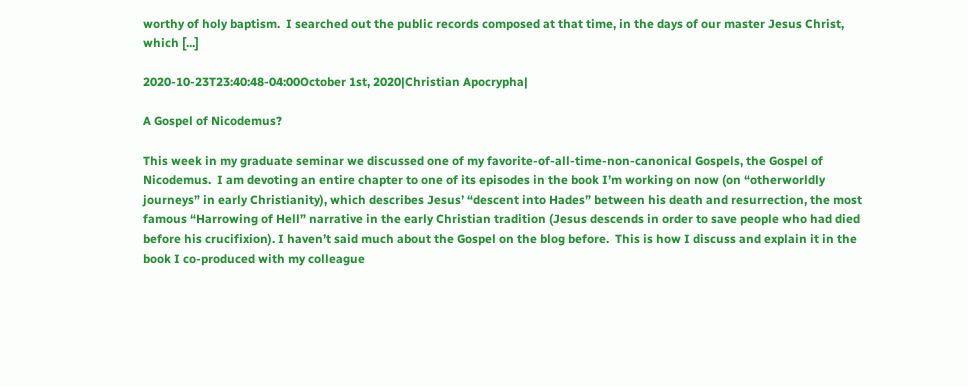worthy of holy baptism.  I searched out the public records composed at that time, in the days of our master Jesus Christ, which [...]

2020-10-23T23:40:48-04:00October 1st, 2020|Christian Apocrypha|

A Gospel of Nicodemus?

This week in my graduate seminar we discussed one of my favorite-of-all-time-non-canonical Gospels, the Gospel of Nicodemus.  I am devoting an entire chapter to one of its episodes in the book I’m working on now (on “otherworldly journeys” in early Christianity), which describes Jesus’ “descent into Hades” between his death and resurrection, the most famous “Harrowing of Hell” narrative in the early Christian tradition (Jesus descends in order to save people who had died before his crucifixion). I haven’t said much about the Gospel on the blog before.  This is how I discuss and explain it in the book I co-produced with my colleague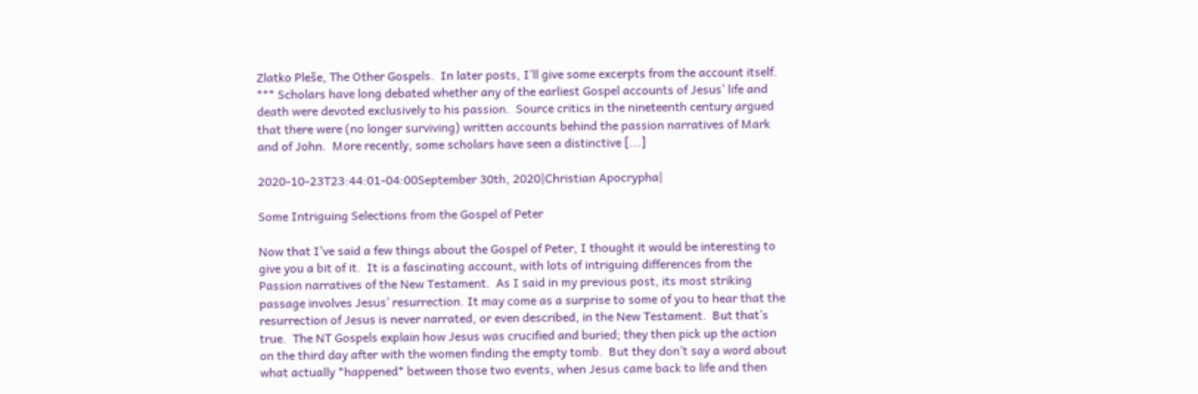Zlatko Pleše, The Other Gospels.  In later posts, I’ll give some excerpts from the account itself. *** Scholars have long debated whether any of the earliest Gospel accounts of Jesus’ life and death were devoted exclusively to his passion.  Source critics in the nineteenth century argued that there were (no longer surviving) written accounts behind the passion narratives of Mark and of John.  More recently, some scholars have seen a distinctive [...]

2020-10-23T23:44:01-04:00September 30th, 2020|Christian Apocrypha|

Some Intriguing Selections from the Gospel of Peter

Now that I’ve said a few things about the Gospel of Peter, I thought it would be interesting to give you a bit of it.  It is a fascinating account, with lots of intriguing differences from the Passion narratives of the New Testament.  As I said in my previous post, its most striking passage involves Jesus’ resurrection. It may come as a surprise to some of you to hear that the resurrection of Jesus is never narrated, or even described, in the New Testament.  But that’s true.  The NT Gospels explain how Jesus was crucified and buried; they then pick up the action on the third day after with the women finding the empty tomb.  But they don’t say a word about what actually *happened* between those two events, when Jesus came back to life and then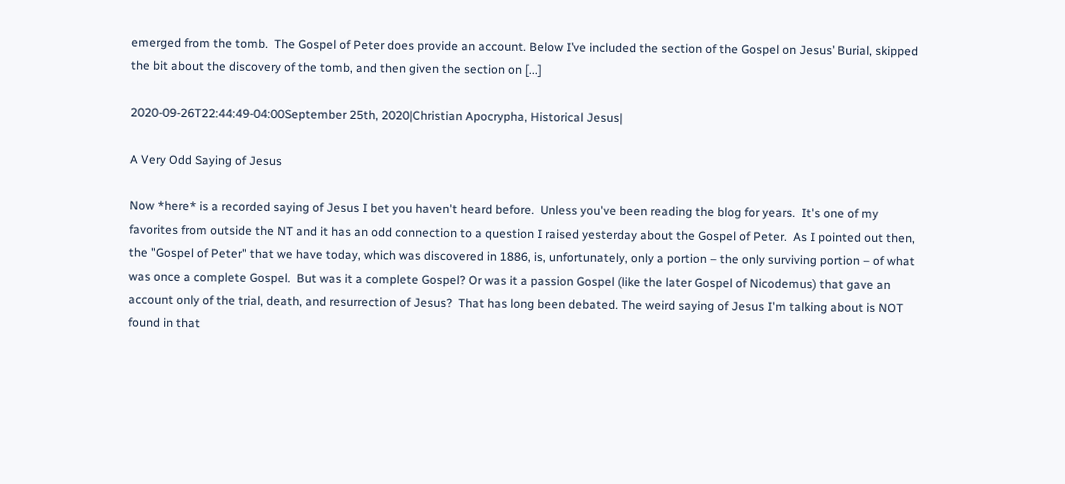emerged from the tomb.  The Gospel of Peter does provide an account. Below I’ve included the section of the Gospel on Jesus’ Burial, skipped the bit about the discovery of the tomb, and then given the section on [...]

2020-09-26T22:44:49-04:00September 25th, 2020|Christian Apocrypha, Historical Jesus|

A Very Odd Saying of Jesus

Now *here* is a recorded saying of Jesus I bet you haven't heard before.  Unless you've been reading the blog for years.  It's one of my favorites from outside the NT and it has an odd connection to a question I raised yesterday about the Gospel of Peter.  As I pointed out then, the "Gospel of Peter" that we have today, which was discovered in 1886, is, unfortunately, only a portion – the only surviving portion – of what was once a complete Gospel.  But was it a complete Gospel? Or was it a passion Gospel (like the later Gospel of Nicodemus) that gave an account only of the trial, death, and resurrection of Jesus?  That has long been debated. The weird saying of Jesus I'm talking about is NOT found in that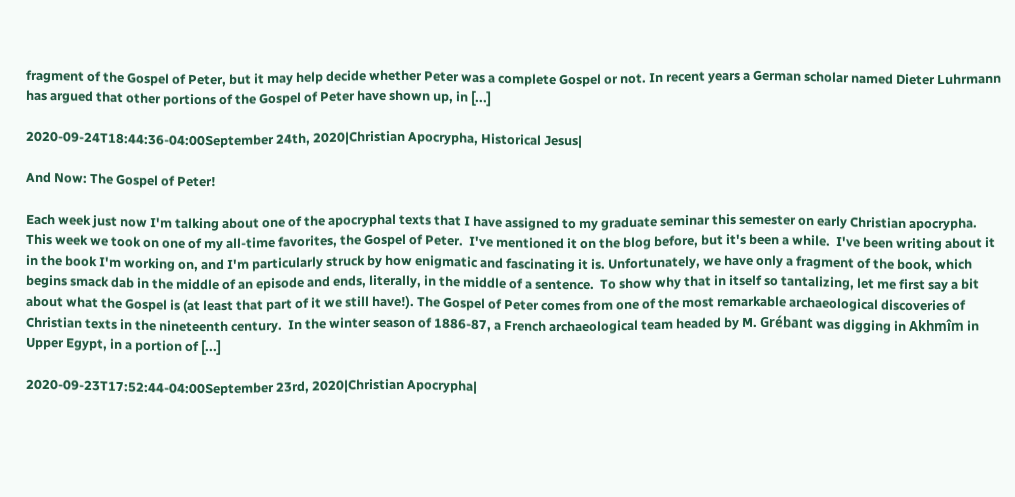fragment of the Gospel of Peter, but it may help decide whether Peter was a complete Gospel or not. In recent years a German scholar named Dieter Luhrmann has argued that other portions of the Gospel of Peter have shown up, in [...]

2020-09-24T18:44:36-04:00September 24th, 2020|Christian Apocrypha, Historical Jesus|

And Now: The Gospel of Peter!

Each week just now I'm talking about one of the apocryphal texts that I have assigned to my graduate seminar this semester on early Christian apocrypha.  This week we took on one of my all-time favorites, the Gospel of Peter.  I've mentioned it on the blog before, but it's been a while.  I've been writing about it in the book I'm working on, and I'm particularly struck by how enigmatic and fascinating it is. Unfortunately, we have only a fragment of the book, which begins smack dab in the middle of an episode and ends, literally, in the middle of a sentence.  To show why that in itself so tantalizing, let me first say a bit about what the Gospel is (at least that part of it we still have!). The Gospel of Peter comes from one of the most remarkable archaeological discoveries of Christian texts in the nineteenth century.  In the winter season of 1886-87, a French archaeological team headed by M. Grébant was digging in Akhmîm in Upper Egypt, in a portion of [...]

2020-09-23T17:52:44-04:00September 23rd, 2020|Christian Apocrypha|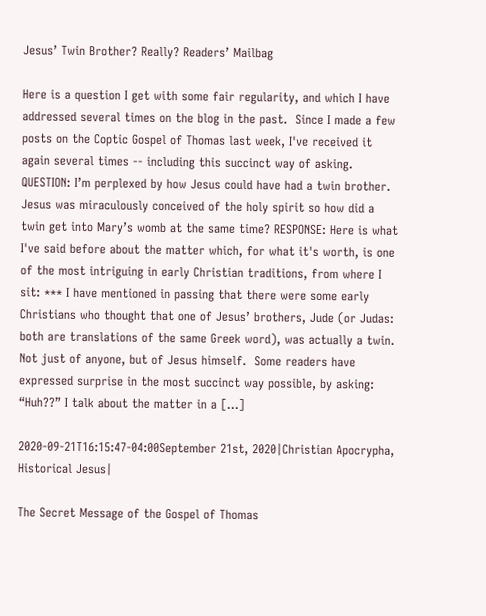Jesus’ Twin Brother? Really? Readers’ Mailbag

Here is a question I get with some fair regularity, and which I have addressed several times on the blog in the past.  Since I made a few posts on the Coptic Gospel of Thomas last week, I've received it again several times -- including this succinct way of asking. QUESTION: I’m perplexed by how Jesus could have had a twin brother. Jesus was miraculously conceived of the holy spirit so how did a twin get into Mary’s womb at the same time? RESPONSE: Here is what I've said before about the matter which, for what it's worth, is one of the most intriguing in early Christian traditions, from where I sit: *** I have mentioned in passing that there were some early Christians who thought that one of Jesus’ brothers, Jude (or Judas: both are translations of the same Greek word), was actually a twin.  Not just of anyone, but of Jesus himself.  Some readers have expressed surprise in the most succinct way possible, by asking: “Huh??” I talk about the matter in a [...]

2020-09-21T16:15:47-04:00September 21st, 2020|Christian Apocrypha, Historical Jesus|

The Secret Message of the Gospel of Thomas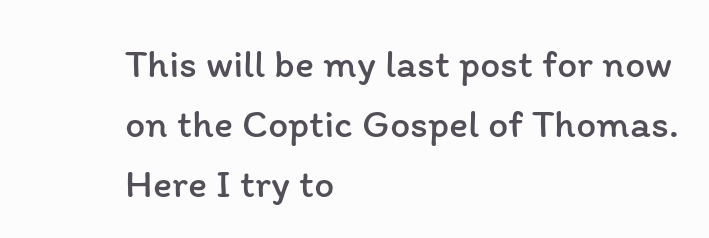This will be my last post for now on the Coptic Gospel of Thomas.  Here I try to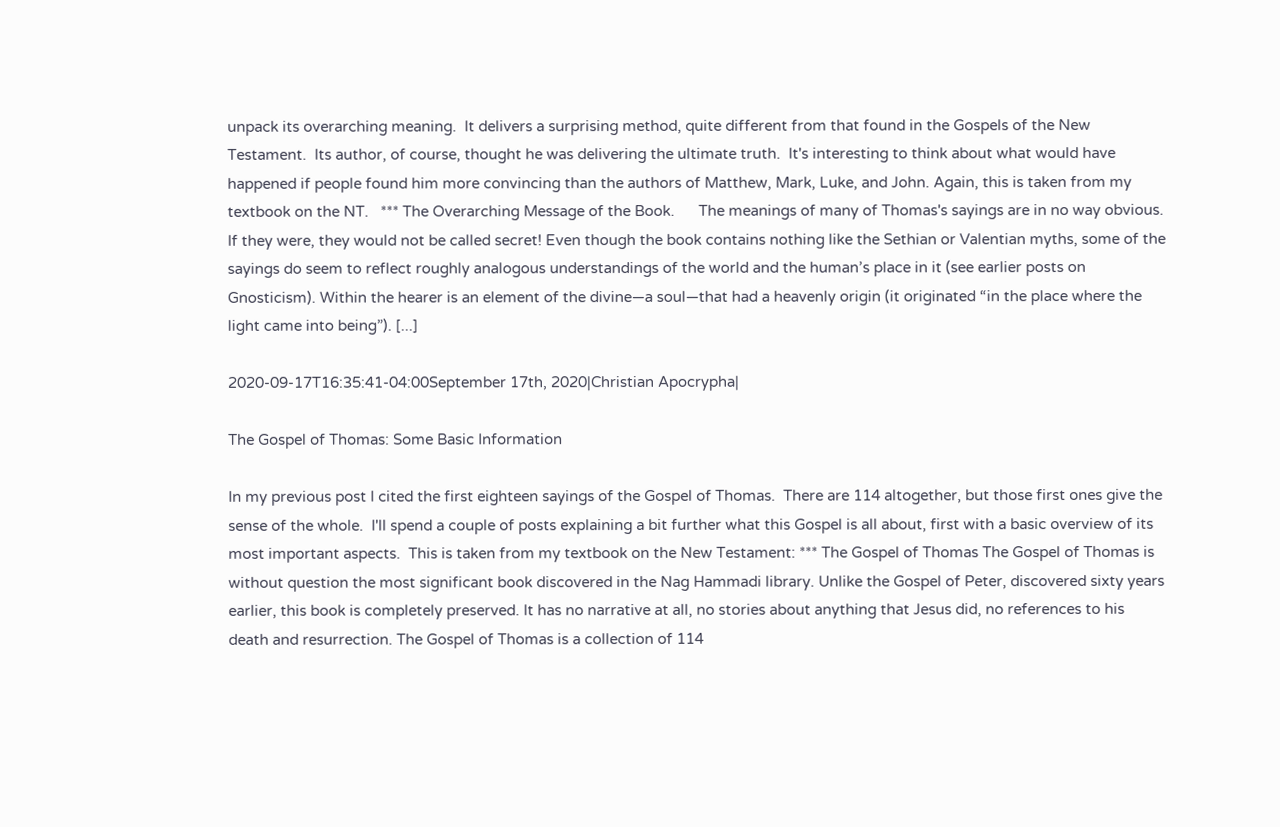unpack its overarching meaning.  It delivers a surprising method, quite different from that found in the Gospels of the New Testament.  Its author, of course, thought he was delivering the ultimate truth.  It's interesting to think about what would have happened if people found him more convincing than the authors of Matthew, Mark, Luke, and John. Again, this is taken from my textbook on the NT.   *** The Overarching Message of the Book.      The meanings of many of Thomas's sayings are in no way obvious. If they were, they would not be called secret! Even though the book contains nothing like the Sethian or Valentian myths, some of the sayings do seem to reflect roughly analogous understandings of the world and the human’s place in it (see earlier posts on Gnosticism). Within the hearer is an element of the divine—a soul—that had a heavenly origin (it originated “in the place where the light came into being”). [...]

2020-09-17T16:35:41-04:00September 17th, 2020|Christian Apocrypha|

The Gospel of Thomas: Some Basic Information

In my previous post I cited the first eighteen sayings of the Gospel of Thomas.  There are 114 altogether, but those first ones give the sense of the whole.  I'll spend a couple of posts explaining a bit further what this Gospel is all about, first with a basic overview of its most important aspects.  This is taken from my textbook on the New Testament: *** The Gospel of Thomas The Gospel of Thomas is without question the most significant book discovered in the Nag Hammadi library. Unlike the Gospel of Peter, discovered sixty years earlier, this book is completely preserved. It has no narrative at all, no stories about anything that Jesus did, no references to his death and resurrection. The Gospel of Thomas is a collection of 114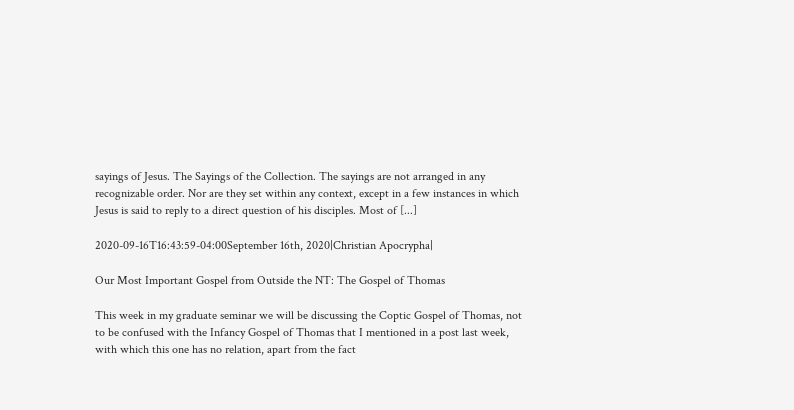sayings of Jesus. The Sayings of the Collection. The sayings are not arranged in any recognizable order. Nor are they set within any context, except in a few instances in which Jesus is said to reply to a direct question of his disciples. Most of [...]

2020-09-16T16:43:59-04:00September 16th, 2020|Christian Apocrypha|

Our Most Important Gospel from Outside the NT: The Gospel of Thomas

This week in my graduate seminar we will be discussing the Coptic Gospel of Thomas, not to be confused with the Infancy Gospel of Thomas that I mentioned in a post last week, with which this one has no relation, apart from the fact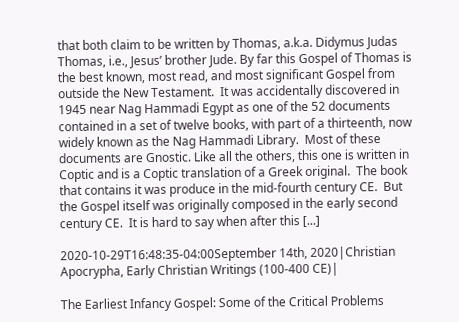that both claim to be written by Thomas, a.k.a. Didymus Judas Thomas, i.e., Jesus’ brother Jude. By far this Gospel of Thomas is the best known, most read, and most significant Gospel from outside the New Testament.  It was accidentally discovered in 1945 near Nag Hammadi Egypt as one of the 52 documents contained in a set of twelve books, with part of a thirteenth, now widely known as the Nag Hammadi Library.  Most of these documents are Gnostic. Like all the others, this one is written in Coptic and is a Coptic translation of a Greek original.  The book that contains it was produce in the mid-fourth century CE.  But the Gospel itself was originally composed in the early second century CE.  It is hard to say when after this [...]

2020-10-29T16:48:35-04:00September 14th, 2020|Christian Apocrypha, Early Christian Writings (100-400 CE)|

The Earliest Infancy Gospel: Some of the Critical Problems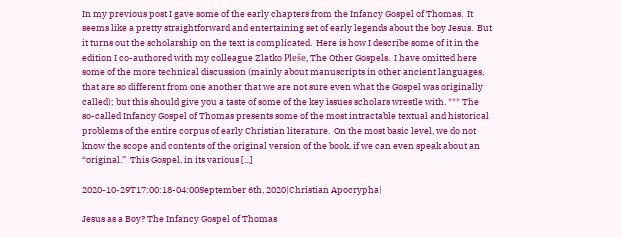In my previous post I gave some of the early chapters from the Infancy Gospel of Thomas.  It seems like a pretty straightforward and entertaining set of early legends about the boy Jesus.  But it turns out the scholarship on the text is complicated.  Here is how I describe some of it in the edition I co-authored with my colleague Zlatko Pleše, The Other Gospels.  I have omitted here some of the more technical discussion (mainly about manuscripts in other ancient languages, that are so different from one another that we are not sure even what the Gospel was originally called); but this should give you a taste of some of the key issues scholars wrestle with. *** The so-called Infancy Gospel of Thomas presents some of the most intractable textual and historical problems of the entire corpus of early Christian literature.  On the most basic level, we do not know the scope and contents of the original version of the book, if we can even speak about an “original.”  This Gospel, in its various [...]

2020-10-29T17:00:18-04:00September 6th, 2020|Christian Apocrypha|

Jesus as a Boy? The Infancy Gospel of Thomas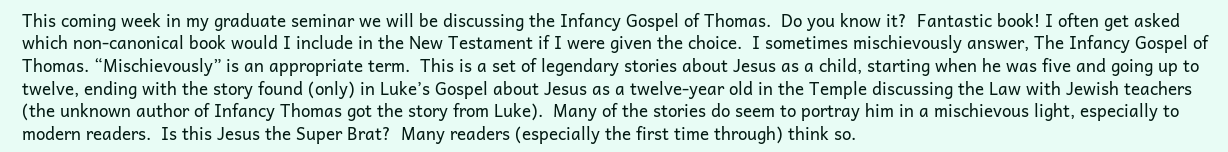This coming week in my graduate seminar we will be discussing the Infancy Gospel of Thomas.  Do you know it?  Fantastic book! I often get asked which non-canonical book would I include in the New Testament if I were given the choice.  I sometimes mischievously answer, The Infancy Gospel of Thomas. “Mischievously” is an appropriate term.  This is a set of legendary stories about Jesus as a child, starting when he was five and going up to twelve, ending with the story found (only) in Luke’s Gospel about Jesus as a twelve-year old in the Temple discussing the Law with Jewish teachers (the unknown author of Infancy Thomas got the story from Luke).  Many of the stories do seem to portray him in a mischievous light, especially to modern readers.  Is this Jesus the Super Brat?  Many readers (especially the first time through) think so.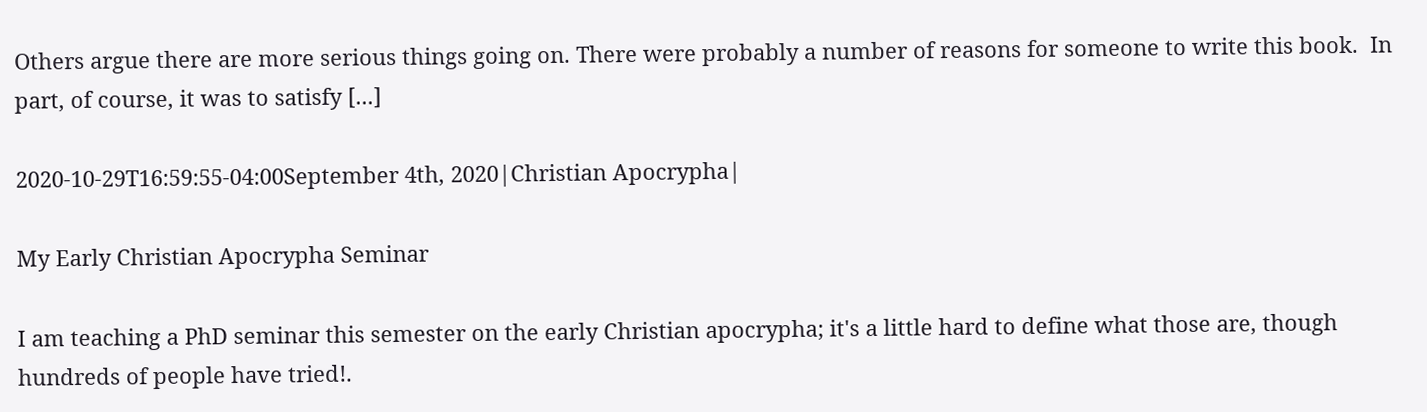Others argue there are more serious things going on. There were probably a number of reasons for someone to write this book.  In part, of course, it was to satisfy [...]

2020-10-29T16:59:55-04:00September 4th, 2020|Christian Apocrypha|

My Early Christian Apocrypha Seminar

I am teaching a PhD seminar this semester on the early Christian apocrypha; it's a little hard to define what those are, though hundreds of people have tried!.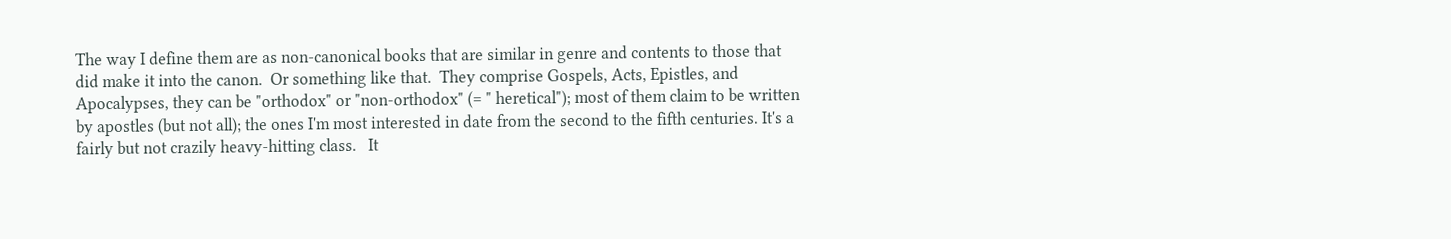The way I define them are as non-canonical books that are similar in genre and contents to those that did make it into the canon.  Or something like that.  They comprise Gospels, Acts, Epistles, and Apocalypses, they can be "orthodox" or "non-orthodox" (= " heretical"); most of them claim to be written by apostles (but not all); the ones I'm most interested in date from the second to the fifth centuries. It's a fairly but not crazily heavy-hitting class.   It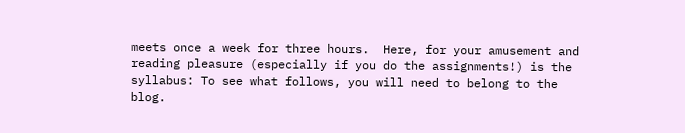meets once a week for three hours.  Here, for your amusement and reading pleasure (especially if you do the assignments!) is the syllabus: To see what follows, you will need to belong to the blog.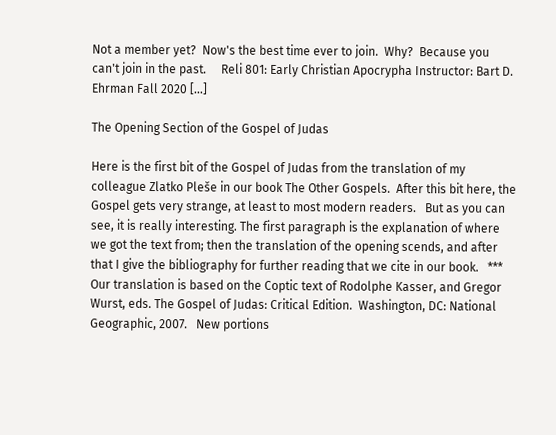Not a member yet?  Now's the best time ever to join.  Why?  Because you can't join in the past.     Reli 801: Early Christian Apocrypha Instructor: Bart D. Ehrman Fall 2020 [...]

The Opening Section of the Gospel of Judas

Here is the first bit of the Gospel of Judas from the translation of my colleague Zlatko Pleše in our book The Other Gospels.  After this bit here, the Gospel gets very strange, at least to most modern readers.   But as you can see, it is really interesting. The first paragraph is the explanation of where we got the text from; then the translation of the opening scends, and after that I give the bibliography for further reading that we cite in our book.   *** Our translation is based on the Coptic text of Rodolphe Kasser, and Gregor Wurst, eds. The Gospel of Judas: Critical Edition.  Washington, DC: National Geographic, 2007.   New portions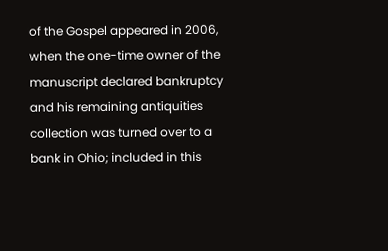of the Gospel appeared in 2006, when the one-time owner of the manuscript declared bankruptcy and his remaining antiquities collection was turned over to a bank in Ohio; included in this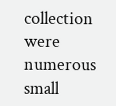collection were numerous small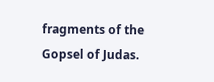fragments of the Gopsel of Judas.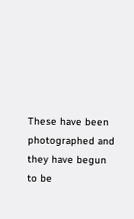These have been photographed and they have begun to be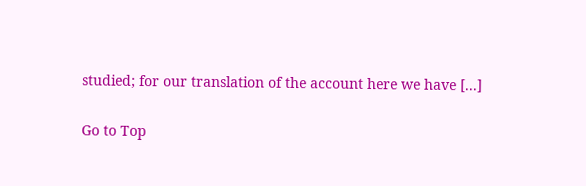studied; for our translation of the account here we have [...]

Go to Top